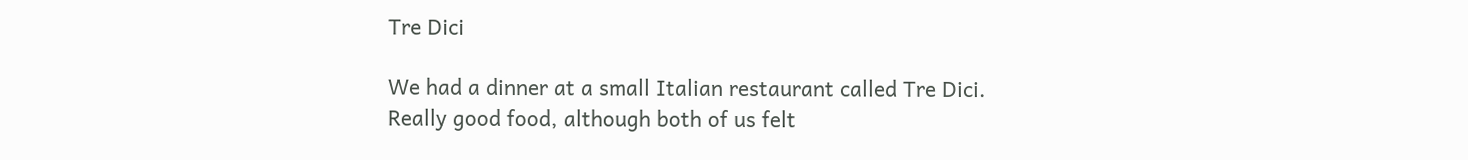Tre Dici

We had a dinner at a small Italian restaurant called Tre Dici. Really good food, although both of us felt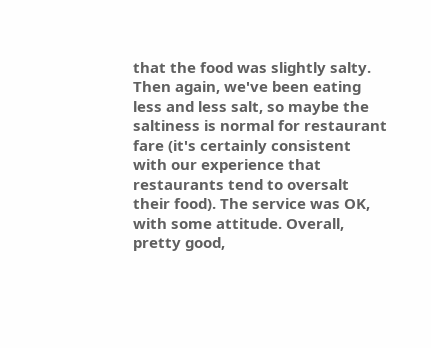that the food was slightly salty. Then again, we've been eating less and less salt, so maybe the saltiness is normal for restaurant fare (it's certainly consistent with our experience that restaurants tend to oversalt their food). The service was OK, with some attitude. Overall, pretty good,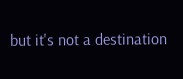but it's not a destination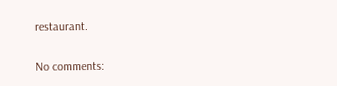restaurant.

No comments: